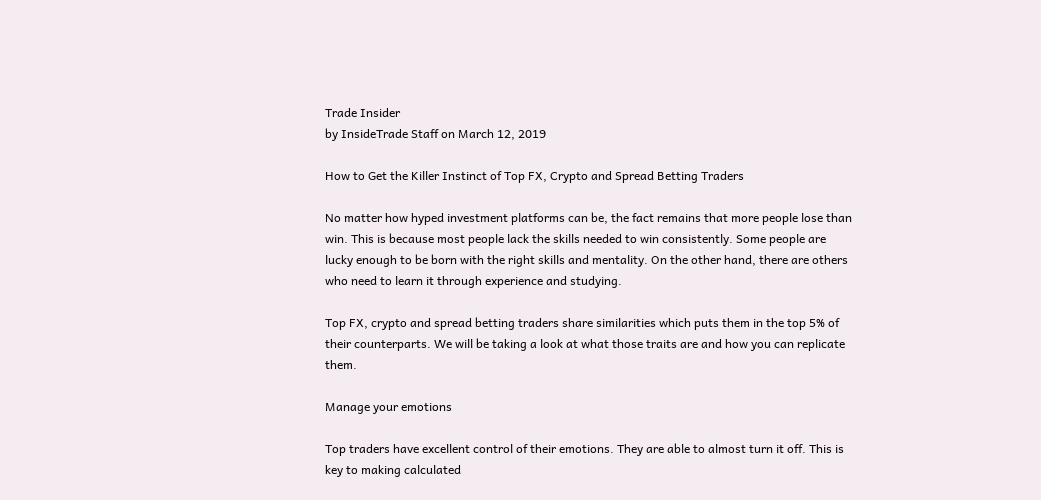Trade Insider
by InsideTrade Staff on March 12, 2019

How to Get the Killer Instinct of Top FX, Crypto and Spread Betting Traders

No matter how hyped investment platforms can be, the fact remains that more people lose than win. This is because most people lack the skills needed to win consistently. Some people are lucky enough to be born with the right skills and mentality. On the other hand, there are others who need to learn it through experience and studying.

Top FX, crypto and spread betting traders share similarities which puts them in the top 5% of their counterparts. We will be taking a look at what those traits are and how you can replicate them.

Manage your emotions

Top traders have excellent control of their emotions. They are able to almost turn it off. This is key to making calculated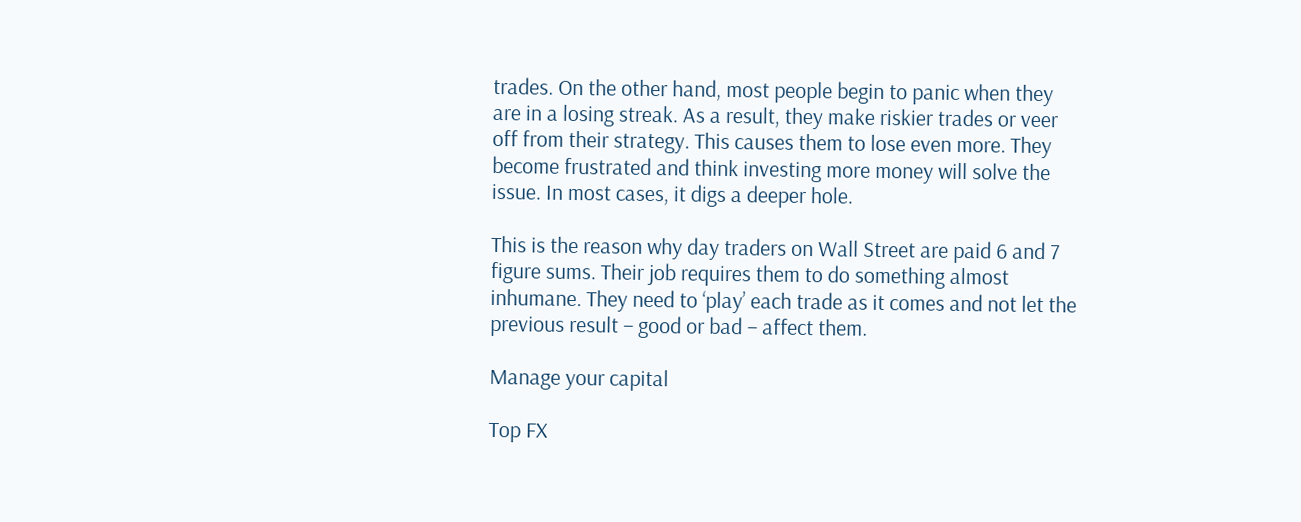trades. On the other hand, most people begin to panic when they are in a losing streak. As a result, they make riskier trades or veer off from their strategy. This causes them to lose even more. They become frustrated and think investing more money will solve the issue. In most cases, it digs a deeper hole.

This is the reason why day traders on Wall Street are paid 6 and 7 figure sums. Their job requires them to do something almost inhumane. They need to ‘play’ each trade as it comes and not let the previous result – good or bad – affect them.

Manage your capital

Top FX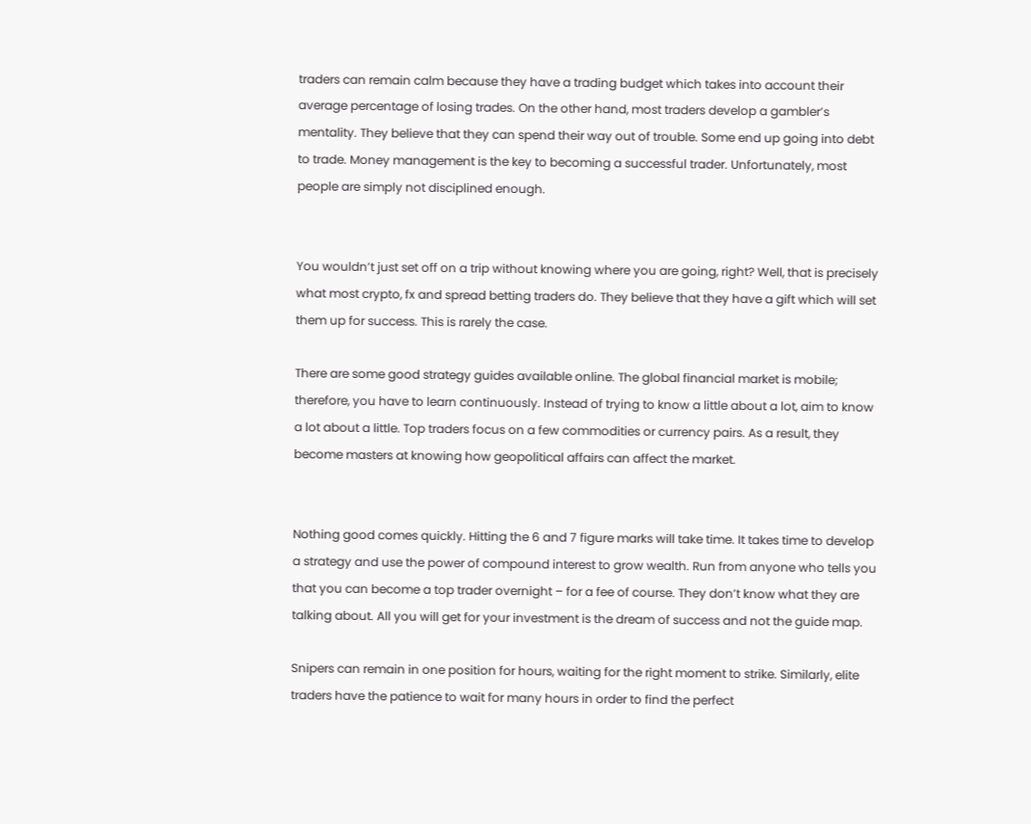traders can remain calm because they have a trading budget which takes into account their average percentage of losing trades. On the other hand, most traders develop a gambler’s mentality. They believe that they can spend their way out of trouble. Some end up going into debt to trade. Money management is the key to becoming a successful trader. Unfortunately, most people are simply not disciplined enough.


You wouldn’t just set off on a trip without knowing where you are going, right? Well, that is precisely what most crypto, fx and spread betting traders do. They believe that they have a gift which will set them up for success. This is rarely the case.

There are some good strategy guides available online. The global financial market is mobile; therefore, you have to learn continuously. Instead of trying to know a little about a lot, aim to know a lot about a little. Top traders focus on a few commodities or currency pairs. As a result, they become masters at knowing how geopolitical affairs can affect the market.


Nothing good comes quickly. Hitting the 6 and 7 figure marks will take time. It takes time to develop a strategy and use the power of compound interest to grow wealth. Run from anyone who tells you that you can become a top trader overnight – for a fee of course. They don’t know what they are talking about. All you will get for your investment is the dream of success and not the guide map.

Snipers can remain in one position for hours, waiting for the right moment to strike. Similarly, elite traders have the patience to wait for many hours in order to find the perfect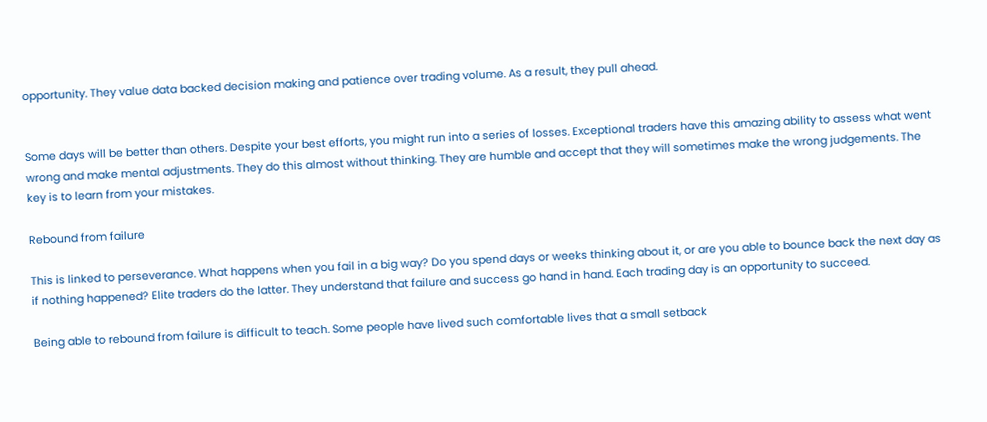opportunity. They value data backed decision making and patience over trading volume. As a result, they pull ahead.


Some days will be better than others. Despite your best efforts, you might run into a series of losses. Exceptional traders have this amazing ability to assess what went wrong and make mental adjustments. They do this almost without thinking. They are humble and accept that they will sometimes make the wrong judgements. The key is to learn from your mistakes.

Rebound from failure

This is linked to perseverance. What happens when you fail in a big way? Do you spend days or weeks thinking about it, or are you able to bounce back the next day as if nothing happened? Elite traders do the latter. They understand that failure and success go hand in hand. Each trading day is an opportunity to succeed.

Being able to rebound from failure is difficult to teach. Some people have lived such comfortable lives that a small setback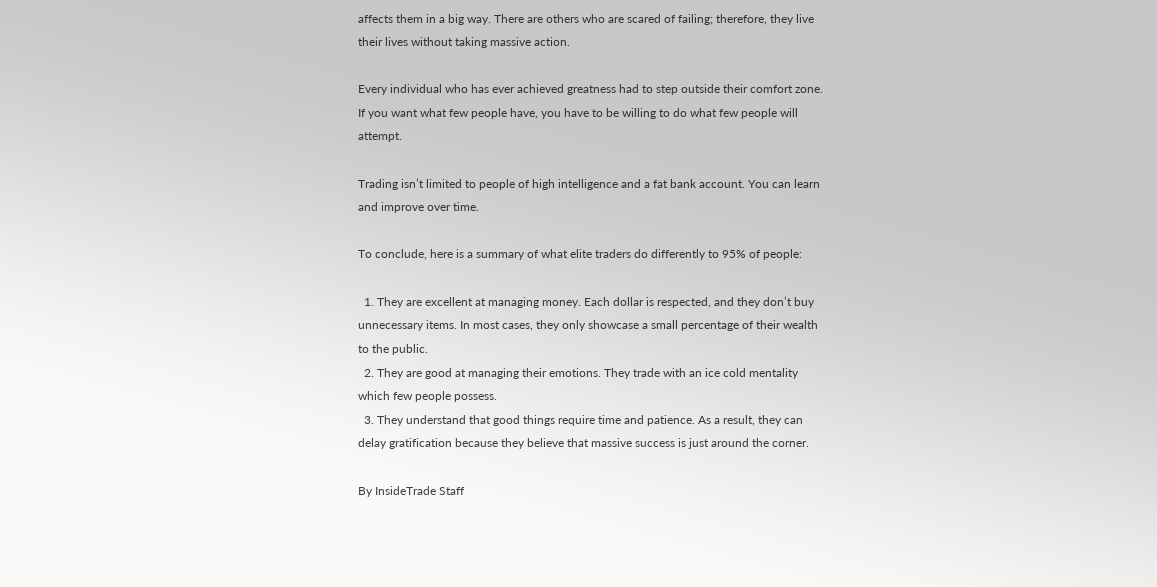affects them in a big way. There are others who are scared of failing; therefore, they live their lives without taking massive action.

Every individual who has ever achieved greatness had to step outside their comfort zone. If you want what few people have, you have to be willing to do what few people will attempt.

Trading isn’t limited to people of high intelligence and a fat bank account. You can learn and improve over time.

To conclude, here is a summary of what elite traders do differently to 95% of people:

  1. They are excellent at managing money. Each dollar is respected, and they don’t buy unnecessary items. In most cases, they only showcase a small percentage of their wealth to the public.
  2. They are good at managing their emotions. They trade with an ice cold mentality which few people possess.
  3. They understand that good things require time and patience. As a result, they can delay gratification because they believe that massive success is just around the corner.

By InsideTrade Staff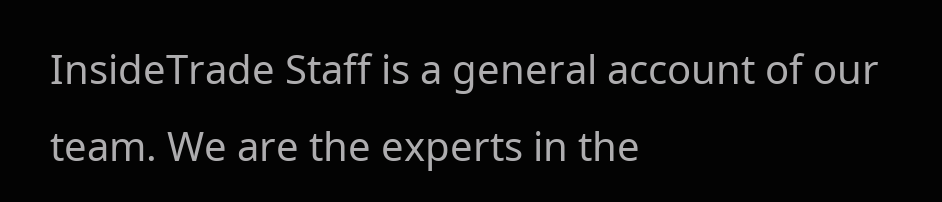InsideTrade Staff is a general account of our team. We are the experts in the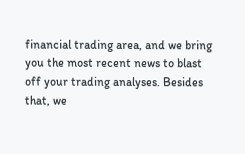financial trading area, and we bring you the most recent news to blast off your trading analyses. Besides that, we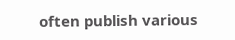often publish various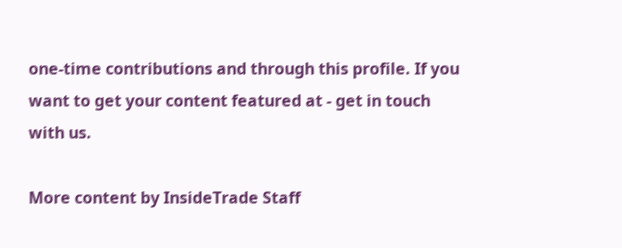one-time contributions and through this profile. If you want to get your content featured at - get in touch with us.

More content by InsideTrade Staff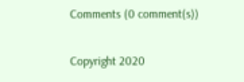Comments (0 comment(s))

Copyright 2020